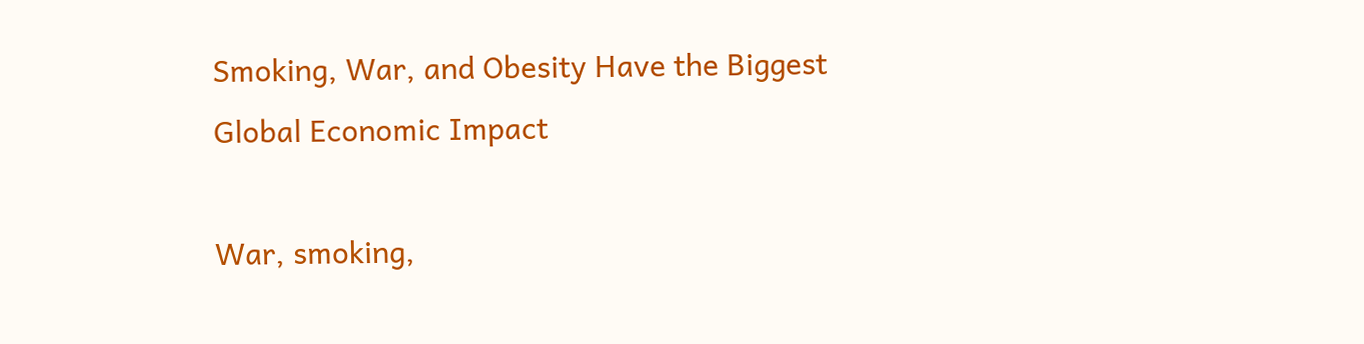Smoking, War, and Obesity Have the Biggest Global Economic Impact

War, smoking,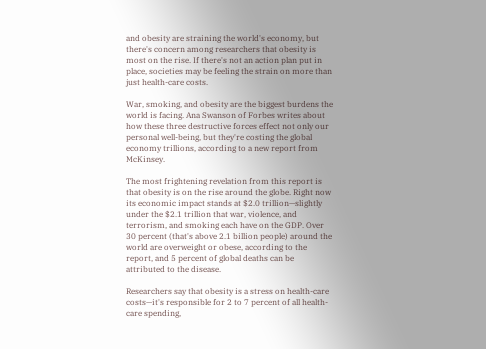and obesity are straining the world's economy, but there's concern among researchers that obesity is most on the rise. If there's not an action plan put in place, societies may be feeling the strain on more than just health-care costs.

War, smoking, and obesity are the biggest burdens the world is facing. Ana Swanson of Forbes writes about how these three destructive forces effect not only our personal well-being, but they're costing the global economy trillions, according to a new report from McKinsey.

The most frightening revelation from this report is that obesity is on the rise around the globe. Right now its economic impact stands at $2.0 trillion—slightly under the $2.1 trillion that war, violence, and terrorism, and smoking each have on the GDP. Over 30 percent (that's above 2.1 billion people) around the world are overweight or obese, according to the report, and 5 percent of global deaths can be attributed to the disease.

Researchers say that obesity is a stress on health-care costs—it's responsible for 2 to 7 percent of all health-care spending,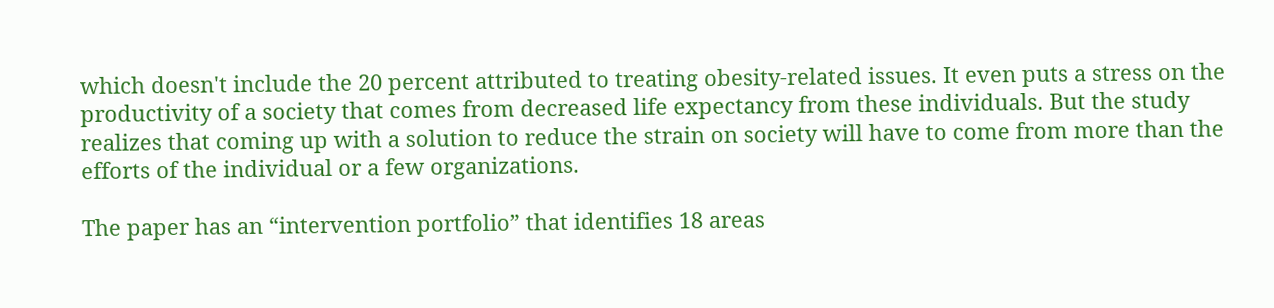which doesn't include the 20 percent attributed to treating obesity-related issues. It even puts a stress on the productivity of a society that comes from decreased life expectancy from these individuals. But the study realizes that coming up with a solution to reduce the strain on society will have to come from more than the efforts of the individual or a few organizations.

The paper has an “intervention portfolio” that identifies 18 areas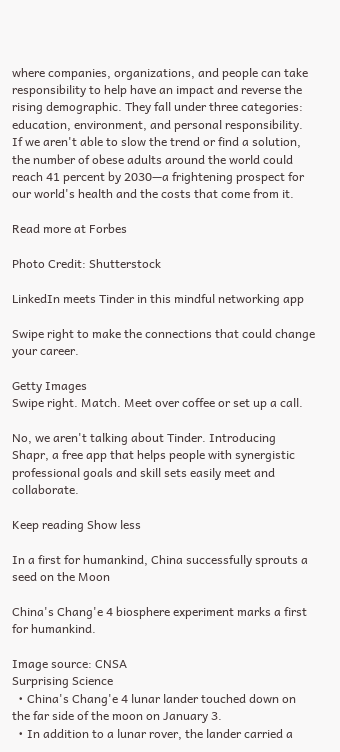where companies, organizations, and people can take responsibility to help have an impact and reverse the rising demographic. They fall under three categories: education, environment, and personal responsibility. If we aren't able to slow the trend or find a solution, the number of obese adults around the world could reach 41 percent by 2030—a frightening prospect for our world's health and the costs that come from it.

Read more at Forbes

Photo Credit: Shutterstock

LinkedIn meets Tinder in this mindful networking app

Swipe right to make the connections that could change your career.

Getty Images
Swipe right. Match. Meet over coffee or set up a call.

No, we aren't talking about Tinder. Introducing Shapr, a free app that helps people with synergistic professional goals and skill sets easily meet and collaborate.

Keep reading Show less

In a first for humankind, China successfully sprouts a seed on the Moon

China's Chang'e 4 biosphere experiment marks a first for humankind.

Image source: CNSA
Surprising Science
  • China's Chang'e 4 lunar lander touched down on the far side of the moon on January 3.
  • In addition to a lunar rover, the lander carried a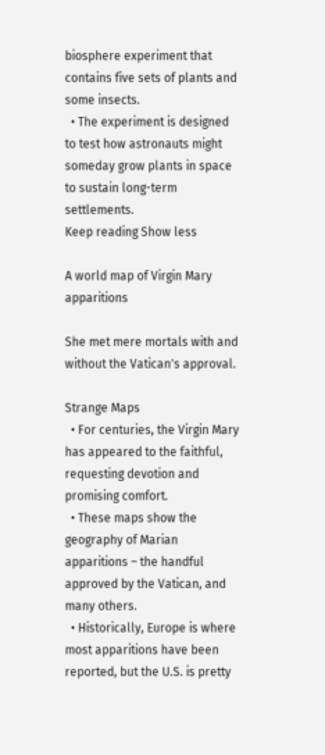biosphere experiment that contains five sets of plants and some insects.
  • The experiment is designed to test how astronauts might someday grow plants in space to sustain long-term settlements.
Keep reading Show less

A world map of Virgin Mary apparitions

She met mere mortals with and without the Vatican's approval.

Strange Maps
  • For centuries, the Virgin Mary has appeared to the faithful, requesting devotion and promising comfort.
  • These maps show the geography of Marian apparitions – the handful approved by the Vatican, and many others.
  • Historically, Europe is where most apparitions have been reported, but the U.S. is pretty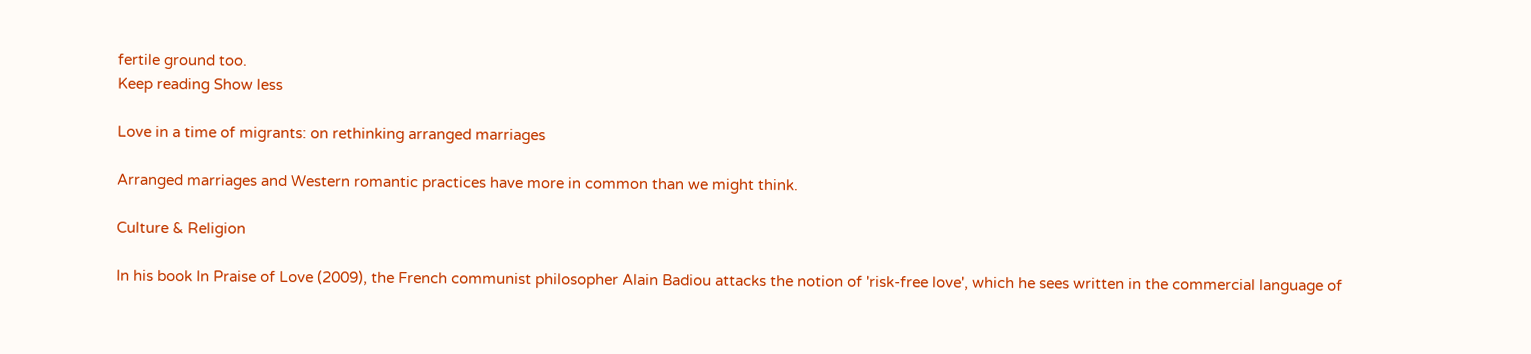fertile ground too.
Keep reading Show less

Love in a time of migrants: on rethinking arranged marriages

Arranged marriages and Western romantic practices have more in common than we might think.

Culture & Religion

In his book In Praise of Love (2009), the French communist philosopher Alain Badiou attacks the notion of 'risk-free love', which he sees written in the commercial language of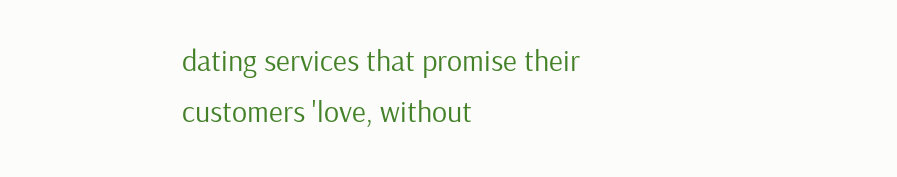dating services that promise their customers 'love, without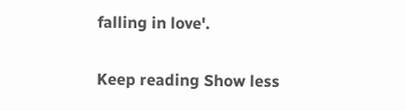falling in love'.

Keep reading Show less